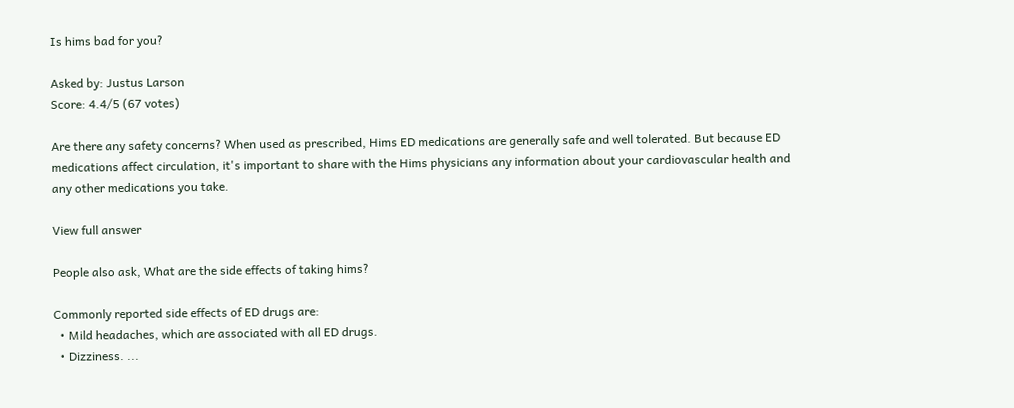Is hims bad for you?

Asked by: Justus Larson
Score: 4.4/5 (67 votes)

Are there any safety concerns? When used as prescribed, Hims ED medications are generally safe and well tolerated. But because ED medications affect circulation, it's important to share with the Hims physicians any information about your cardiovascular health and any other medications you take.

View full answer

People also ask, What are the side effects of taking hims?

Commonly reported side effects of ED drugs are:
  • Mild headaches, which are associated with all ED drugs.
  • Dizziness. ...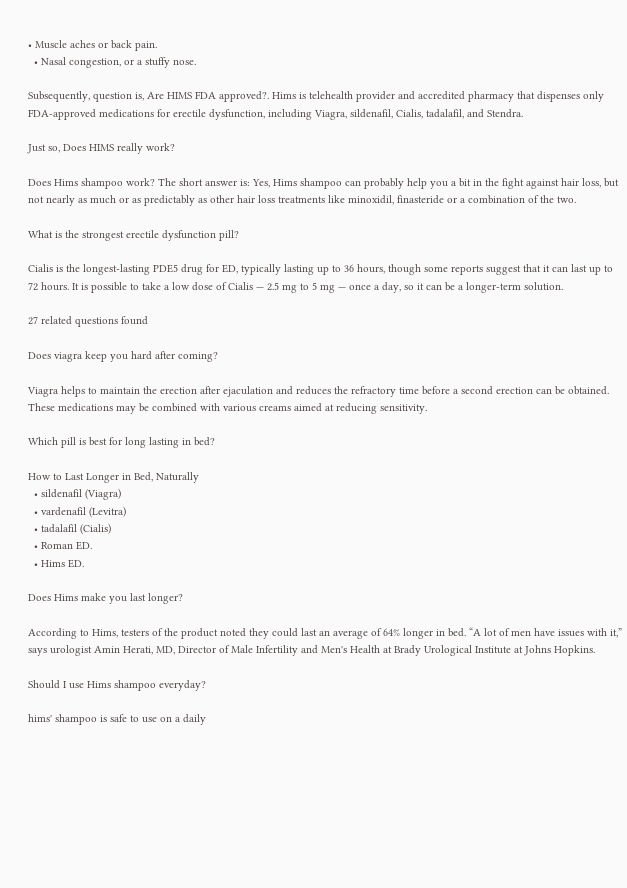• Muscle aches or back pain.
  • Nasal congestion, or a stuffy nose.

Subsequently, question is, Are HIMS FDA approved?. Hims is telehealth provider and accredited pharmacy that dispenses only FDA-approved medications for erectile dysfunction, including Viagra, sildenafil, Cialis, tadalafil, and Stendra.

Just so, Does HIMS really work?

Does Hims shampoo work? The short answer is: Yes, Hims shampoo can probably help you a bit in the fight against hair loss, but not nearly as much or as predictably as other hair loss treatments like minoxidil, finasteride or a combination of the two.

What is the strongest erectile dysfunction pill?

Cialis is the longest-lasting PDE5 drug for ED, typically lasting up to 36 hours, though some reports suggest that it can last up to 72 hours. It is possible to take a low dose of Cialis — 2.5 mg to 5 mg — once a day, so it can be a longer-term solution.

27 related questions found

Does viagra keep you hard after coming?

Viagra helps to maintain the erection after ejaculation and reduces the refractory time before a second erection can be obtained. These medications may be combined with various creams aimed at reducing sensitivity.

Which pill is best for long lasting in bed?

How to Last Longer in Bed, Naturally
  • sildenafil (Viagra)
  • vardenafil (Levitra)
  • tadalafil (Cialis)
  • Roman ED.
  • Hims ED.

Does Hims make you last longer?

According to Hims, testers of the product noted they could last an average of 64% longer in bed. “A lot of men have issues with it,” says urologist Amin Herati, MD, Director of Male Infertility and Men's Health at Brady Urological Institute at Johns Hopkins.

Should I use Hims shampoo everyday?

hims' shampoo is safe to use on a daily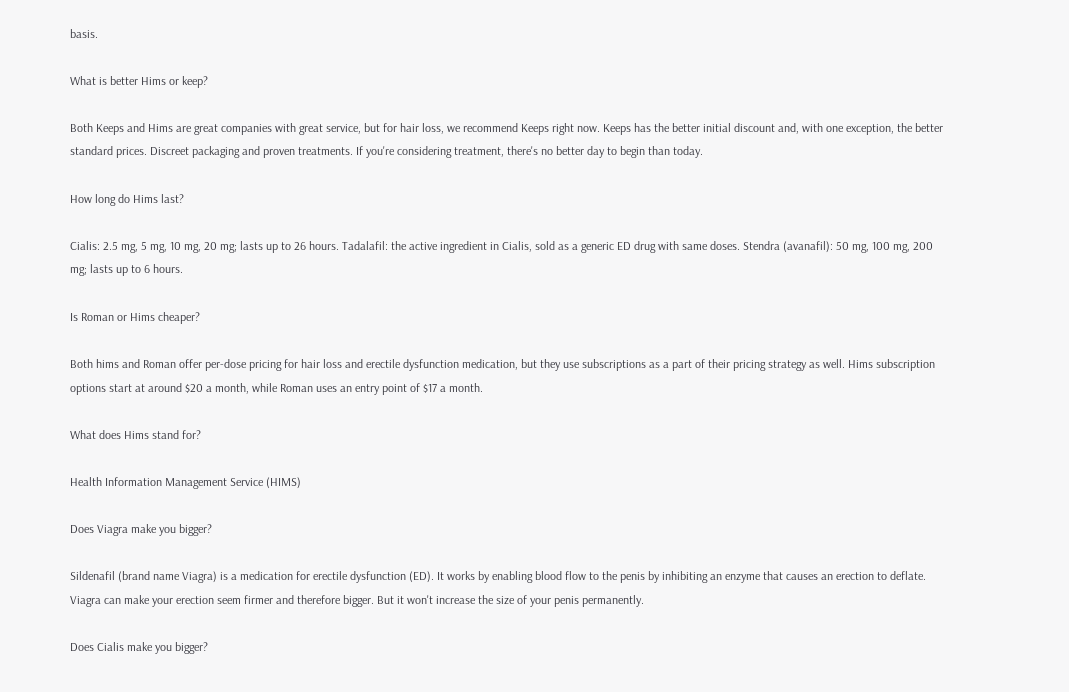basis.

What is better Hims or keep?

Both Keeps and Hims are great companies with great service, but for hair loss, we recommend Keeps right now. Keeps has the better initial discount and, with one exception, the better standard prices. Discreet packaging and proven treatments. If you're considering treatment, there's no better day to begin than today.

How long do Hims last?

Cialis: 2.5 mg, 5 mg, 10 mg, 20 mg; lasts up to 26 hours. Tadalafil: the active ingredient in Cialis, sold as a generic ED drug with same doses. Stendra (avanafil): 50 mg, 100 mg, 200 mg; lasts up to 6 hours.

Is Roman or Hims cheaper?

Both hims and Roman offer per-dose pricing for hair loss and erectile dysfunction medication, but they use subscriptions as a part of their pricing strategy as well. Hims subscription options start at around $20 a month, while Roman uses an entry point of $17 a month.

What does Hims stand for?

Health Information Management Service (HIMS)

Does Viagra make you bigger?

Sildenafil (brand name Viagra) is a medication for erectile dysfunction (ED). It works by enabling blood flow to the penis by inhibiting an enzyme that causes an erection to deflate. Viagra can make your erection seem firmer and therefore bigger. But it won't increase the size of your penis permanently.

Does Cialis make you bigger?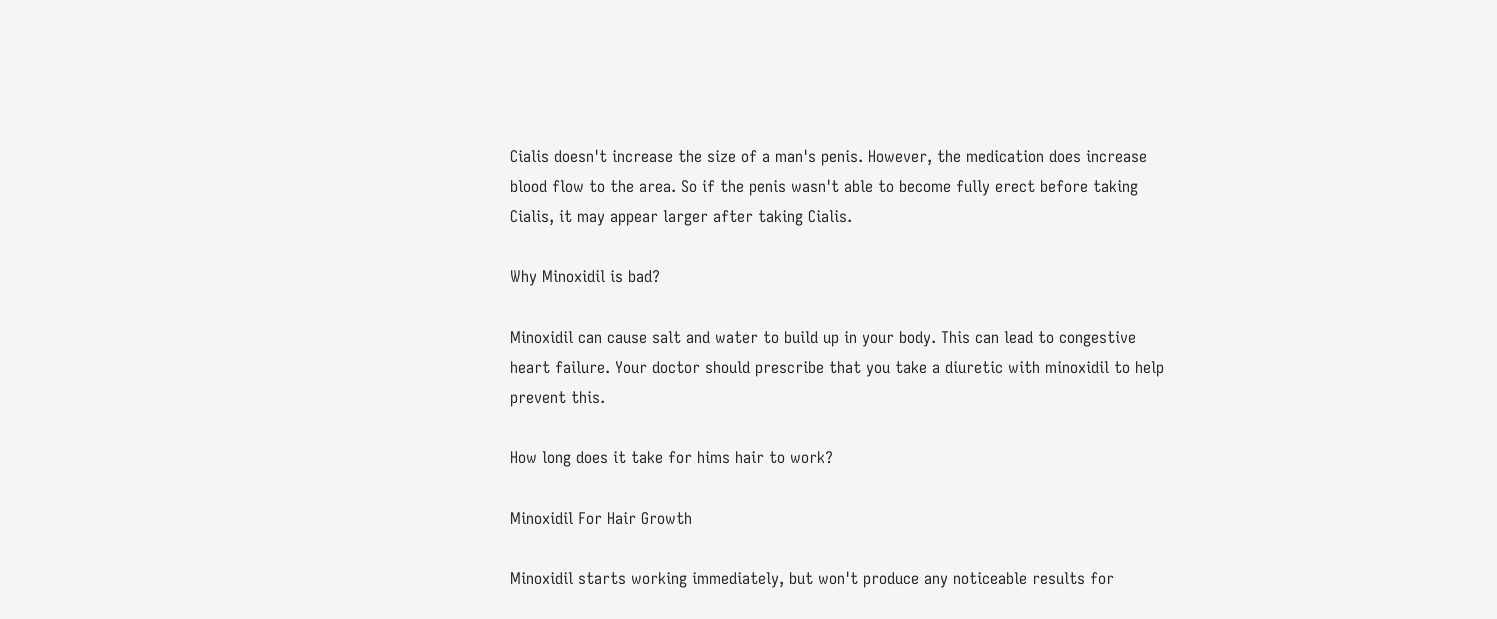Cialis doesn't increase the size of a man's penis. However, the medication does increase blood flow to the area. So if the penis wasn't able to become fully erect before taking Cialis, it may appear larger after taking Cialis.

Why Minoxidil is bad?

Minoxidil can cause salt and water to build up in your body. This can lead to congestive heart failure. Your doctor should prescribe that you take a diuretic with minoxidil to help prevent this.

How long does it take for hims hair to work?

Minoxidil For Hair Growth

Minoxidil starts working immediately, but won't produce any noticeable results for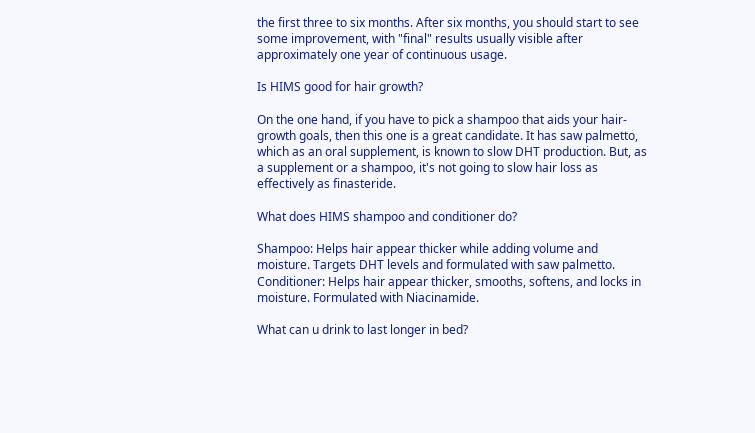the first three to six months. After six months, you should start to see some improvement, with "final" results usually visible after approximately one year of continuous usage.

Is HIMS good for hair growth?

On the one hand, if you have to pick a shampoo that aids your hair-growth goals, then this one is a great candidate. It has saw palmetto, which as an oral supplement, is known to slow DHT production. But, as a supplement or a shampoo, it's not going to slow hair loss as effectively as finasteride.

What does HIMS shampoo and conditioner do?

Shampoo: Helps hair appear thicker while adding volume and moisture. Targets DHT levels and formulated with saw palmetto. Conditioner: Helps hair appear thicker, smooths, softens, and locks in moisture. Formulated with Niacinamide.

What can u drink to last longer in bed?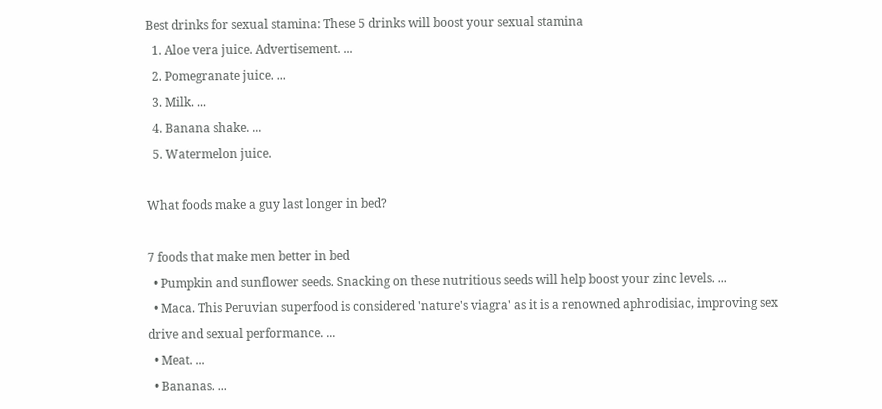Best drinks for sexual stamina: These 5 drinks will boost your sexual stamina
  1. Aloe vera juice. Advertisement. ...
  2. Pomegranate juice. ...
  3. Milk. ...
  4. Banana shake. ...
  5. Watermelon juice.

What foods make a guy last longer in bed?

7 foods that make men better in bed
  • Pumpkin and sunflower seeds. Snacking on these nutritious seeds will help boost your zinc levels. ...
  • Maca. This Peruvian superfood is considered 'nature's viagra' as it is a renowned aphrodisiac, improving sex drive and sexual performance. ...
  • Meat. ...
  • Bananas. ...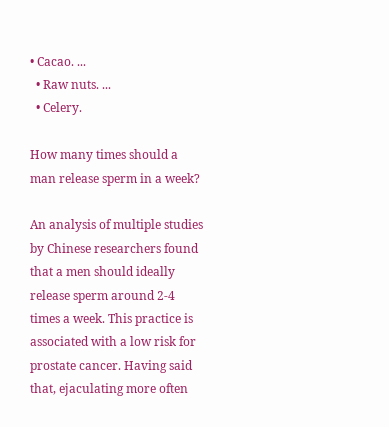• Cacao. ...
  • Raw nuts. ...
  • Celery.

How many times should a man release sperm in a week?

An analysis of multiple studies by Chinese researchers found that a men should ideally release sperm around 2-4 times a week. This practice is associated with a low risk for prostate cancer. Having said that, ejaculating more often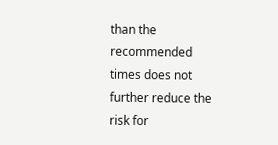than the recommended times does not further reduce the risk for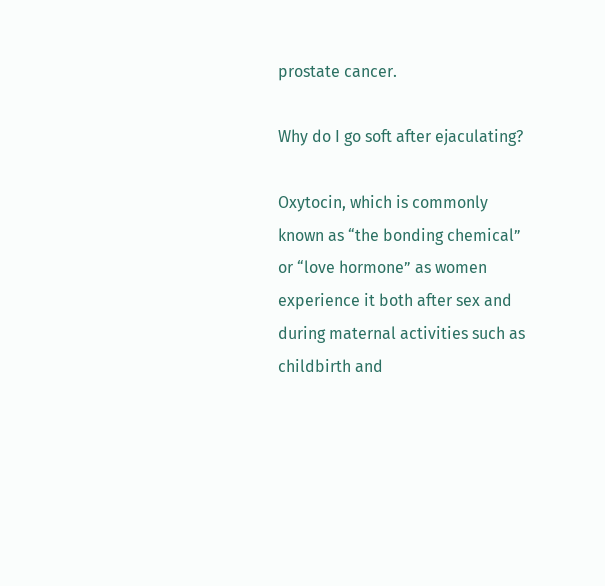prostate cancer.

Why do I go soft after ejaculating?

Oxytocin, which is commonly known as “the bonding chemical” or “love hormone” as women experience it both after sex and during maternal activities such as childbirth and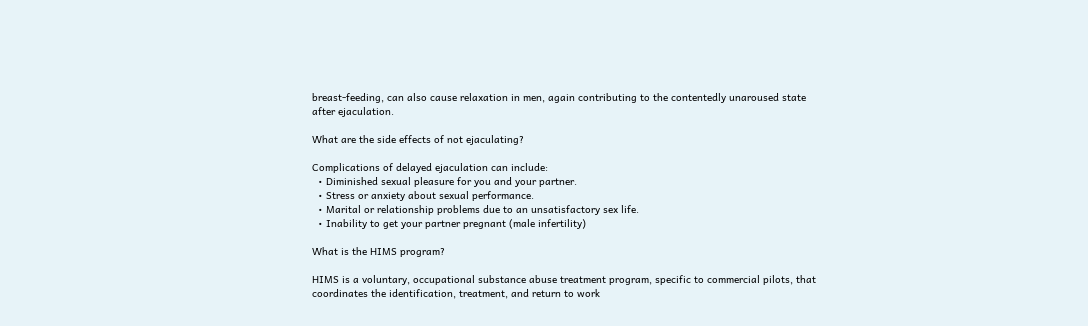breast-feeding, can also cause relaxation in men, again contributing to the contentedly unaroused state after ejaculation.

What are the side effects of not ejaculating?

Complications of delayed ejaculation can include:
  • Diminished sexual pleasure for you and your partner.
  • Stress or anxiety about sexual performance.
  • Marital or relationship problems due to an unsatisfactory sex life.
  • Inability to get your partner pregnant (male infertility)

What is the HIMS program?

HIMS is a voluntary, occupational substance abuse treatment program, specific to commercial pilots, that coordinates the identification, treatment, and return to work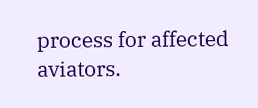process for affected aviators.